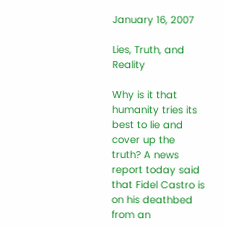January 16, 2007

Lies, Truth, and Reality

Why is it that humanity tries its best to lie and cover up the truth? A news report today said that Fidel Castro is on his deathbed from an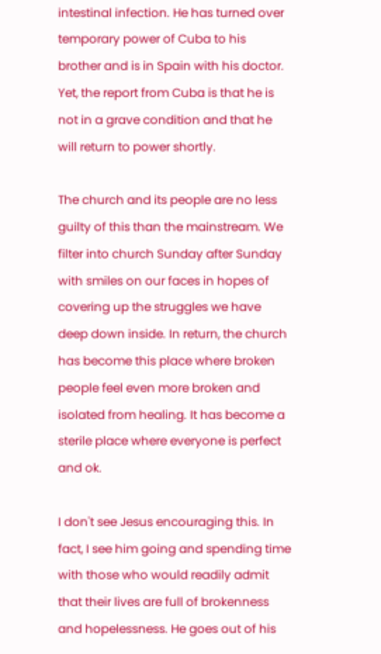intestinal infection. He has turned over temporary power of Cuba to his brother and is in Spain with his doctor. Yet, the report from Cuba is that he is not in a grave condition and that he will return to power shortly.

The church and its people are no less guilty of this than the mainstream. We filter into church Sunday after Sunday with smiles on our faces in hopes of covering up the struggles we have deep down inside. In return, the church has become this place where broken people feel even more broken and isolated from healing. It has become a sterile place where everyone is perfect and ok.

I don't see Jesus encouraging this. In fact, I see him going and spending time with those who would readily admit that their lives are full of brokenness and hopelessness. He goes out of his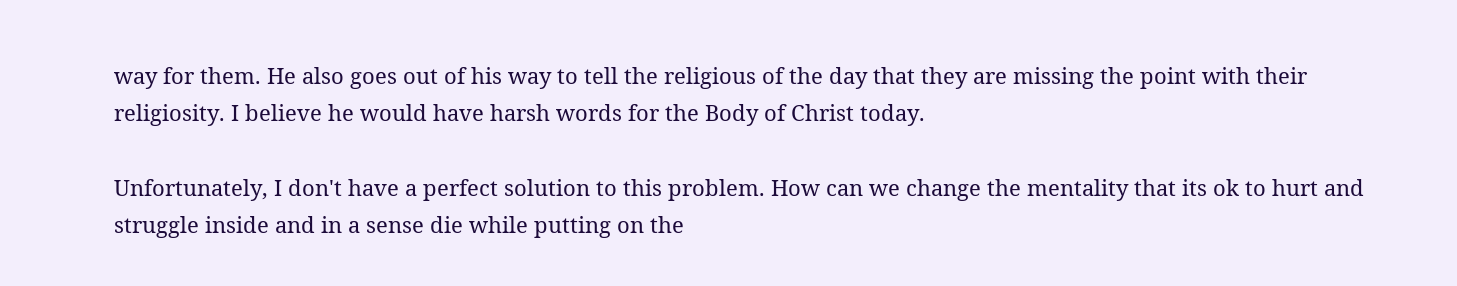way for them. He also goes out of his way to tell the religious of the day that they are missing the point with their religiosity. I believe he would have harsh words for the Body of Christ today.

Unfortunately, I don't have a perfect solution to this problem. How can we change the mentality that its ok to hurt and struggle inside and in a sense die while putting on the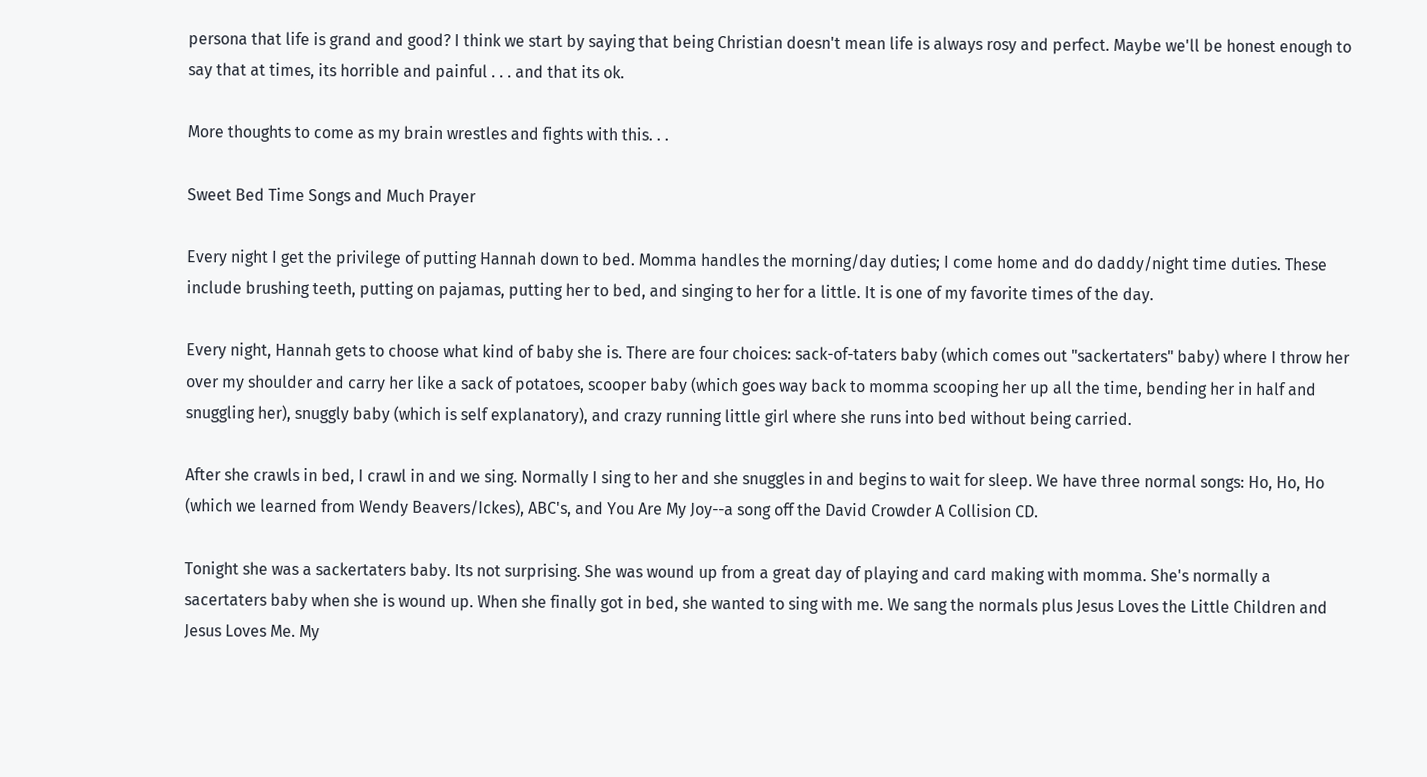persona that life is grand and good? I think we start by saying that being Christian doesn't mean life is always rosy and perfect. Maybe we'll be honest enough to say that at times, its horrible and painful . . . and that its ok.

More thoughts to come as my brain wrestles and fights with this. . .

Sweet Bed Time Songs and Much Prayer

Every night I get the privilege of putting Hannah down to bed. Momma handles the morning/day duties; I come home and do daddy/night time duties. These include brushing teeth, putting on pajamas, putting her to bed, and singing to her for a little. It is one of my favorite times of the day.

Every night, Hannah gets to choose what kind of baby she is. There are four choices: sack-of-taters baby (which comes out "sackertaters" baby) where I throw her over my shoulder and carry her like a sack of potatoes, scooper baby (which goes way back to momma scooping her up all the time, bending her in half and snuggling her), snuggly baby (which is self explanatory), and crazy running little girl where she runs into bed without being carried.

After she crawls in bed, I crawl in and we sing. Normally I sing to her and she snuggles in and begins to wait for sleep. We have three normal songs: Ho, Ho, Ho (which we learned from Wendy Beavers/Ickes), ABC's, and You Are My Joy--a song off the David Crowder A Collision CD.

Tonight she was a sackertaters baby. Its not surprising. She was wound up from a great day of playing and card making with momma. She's normally a sacertaters baby when she is wound up. When she finally got in bed, she wanted to sing with me. We sang the normals plus Jesus Loves the Little Children and Jesus Loves Me. My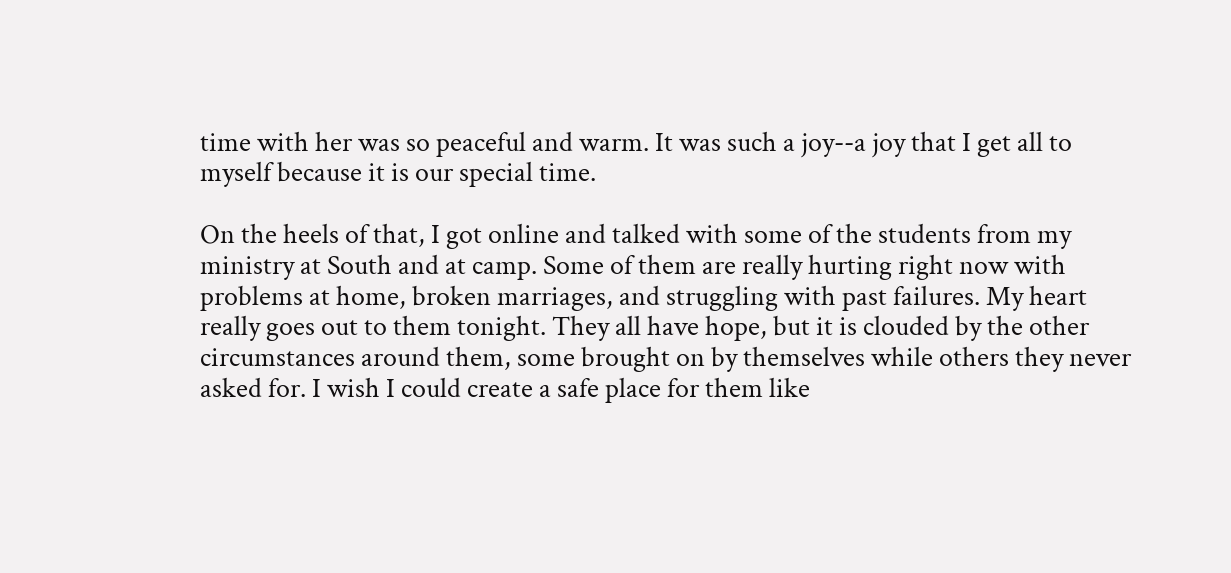time with her was so peaceful and warm. It was such a joy--a joy that I get all to myself because it is our special time.

On the heels of that, I got online and talked with some of the students from my ministry at South and at camp. Some of them are really hurting right now with problems at home, broken marriages, and struggling with past failures. My heart really goes out to them tonight. They all have hope, but it is clouded by the other circumstances around them, some brought on by themselves while others they never asked for. I wish I could create a safe place for them like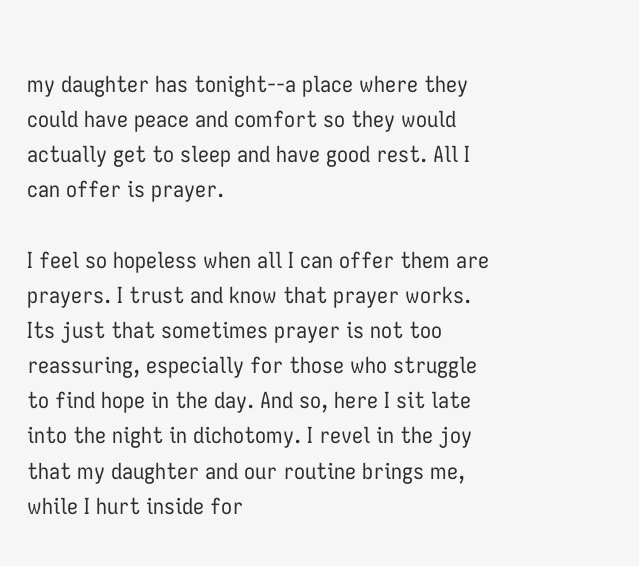my daughter has tonight--a place where they could have peace and comfort so they would actually get to sleep and have good rest. All I can offer is prayer.

I feel so hopeless when all I can offer them are prayers. I trust and know that prayer works. Its just that sometimes prayer is not too reassuring, especially for those who struggle to find hope in the day. And so, here I sit late into the night in dichotomy. I revel in the joy that my daughter and our routine brings me, while I hurt inside for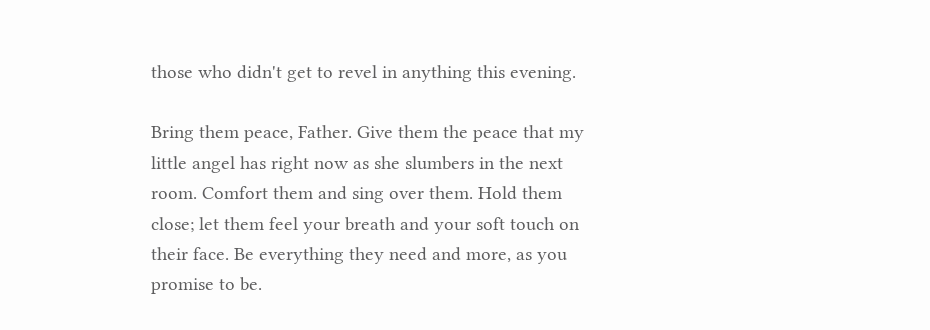those who didn't get to revel in anything this evening.

Bring them peace, Father. Give them the peace that my little angel has right now as she slumbers in the next room. Comfort them and sing over them. Hold them close; let them feel your breath and your soft touch on their face. Be everything they need and more, as you promise to be.